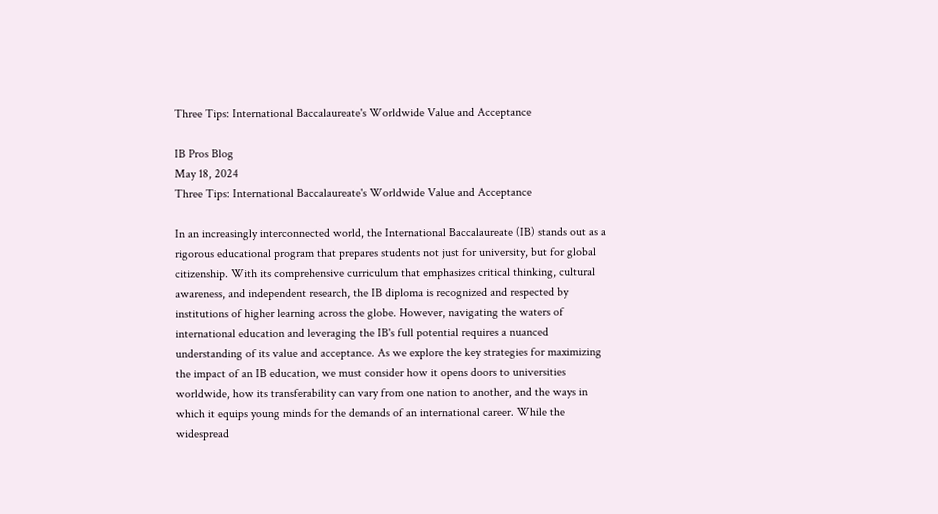Three Tips: International Baccalaureate's Worldwide Value and Acceptance

IB Pros Blog
May 18, 2024
Three Tips: International Baccalaureate's Worldwide Value and Acceptance

In an increasingly interconnected world, the International Baccalaureate (IB) stands out as a rigorous educational program that prepares students not just for university, but for global citizenship. With its comprehensive curriculum that emphasizes critical thinking, cultural awareness, and independent research, the IB diploma is recognized and respected by institutions of higher learning across the globe. However, navigating the waters of international education and leveraging the IB's full potential requires a nuanced understanding of its value and acceptance. As we explore the key strategies for maximizing the impact of an IB education, we must consider how it opens doors to universities worldwide, how its transferability can vary from one nation to another, and the ways in which it equips young minds for the demands of an international career. While the widespread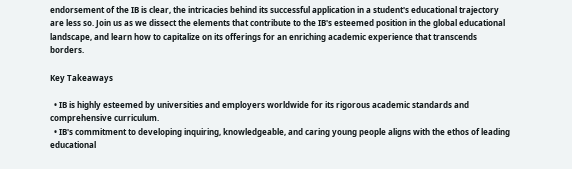endorsement of the IB is clear, the intricacies behind its successful application in a student's educational trajectory are less so. Join us as we dissect the elements that contribute to the IB's esteemed position in the global educational landscape, and learn how to capitalize on its offerings for an enriching academic experience that transcends borders.

Key Takeaways

  • IB is highly esteemed by universities and employers worldwide for its rigorous academic standards and comprehensive curriculum.
  • IB's commitment to developing inquiring, knowledgeable, and caring young people aligns with the ethos of leading educational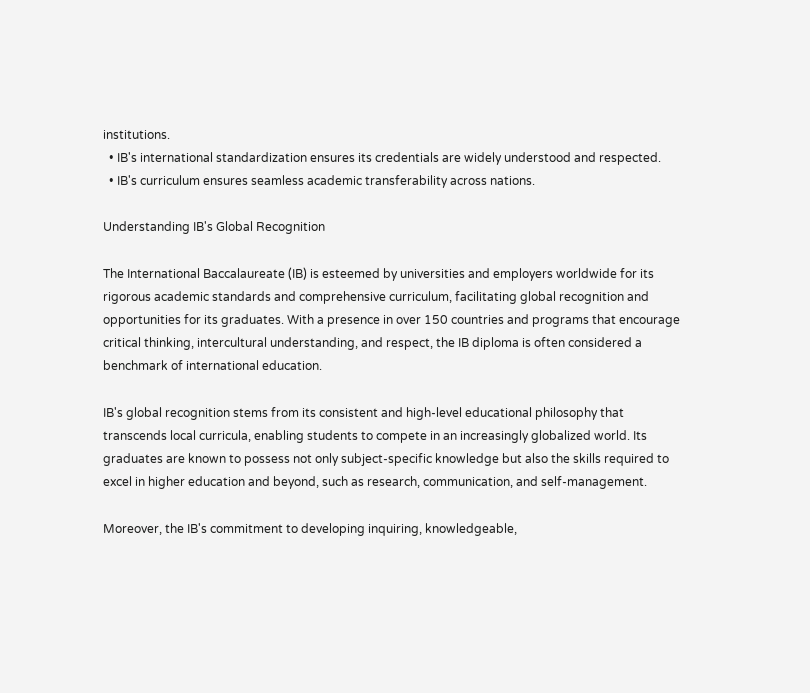institutions.
  • IB's international standardization ensures its credentials are widely understood and respected.
  • IB's curriculum ensures seamless academic transferability across nations.

Understanding IB's Global Recognition

The International Baccalaureate (IB) is esteemed by universities and employers worldwide for its rigorous academic standards and comprehensive curriculum, facilitating global recognition and opportunities for its graduates. With a presence in over 150 countries and programs that encourage critical thinking, intercultural understanding, and respect, the IB diploma is often considered a benchmark of international education.

IB's global recognition stems from its consistent and high-level educational philosophy that transcends local curricula, enabling students to compete in an increasingly globalized world. Its graduates are known to possess not only subject-specific knowledge but also the skills required to excel in higher education and beyond, such as research, communication, and self-management.

Moreover, the IB's commitment to developing inquiring, knowledgeable,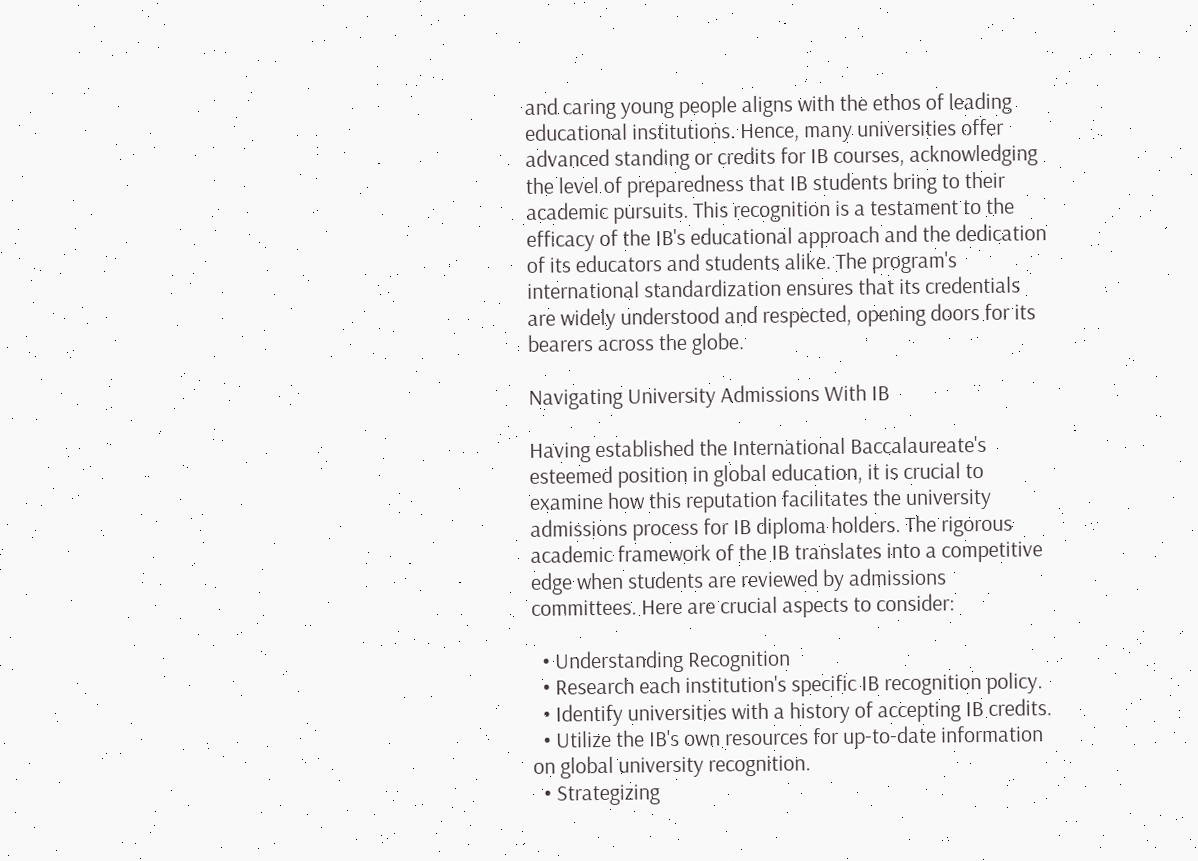and caring young people aligns with the ethos of leading educational institutions. Hence, many universities offer advanced standing or credits for IB courses, acknowledging the level of preparedness that IB students bring to their academic pursuits. This recognition is a testament to the efficacy of the IB's educational approach and the dedication of its educators and students alike. The program's international standardization ensures that its credentials are widely understood and respected, opening doors for its bearers across the globe.

Navigating University Admissions With IB

Having established the International Baccalaureate's esteemed position in global education, it is crucial to examine how this reputation facilitates the university admissions process for IB diploma holders. The rigorous academic framework of the IB translates into a competitive edge when students are reviewed by admissions committees. Here are crucial aspects to consider:

  • Understanding Recognition
  • Research each institution's specific IB recognition policy.
  • Identify universities with a history of accepting IB credits.
  • Utilize the IB's own resources for up-to-date information on global university recognition.
  • Strategizing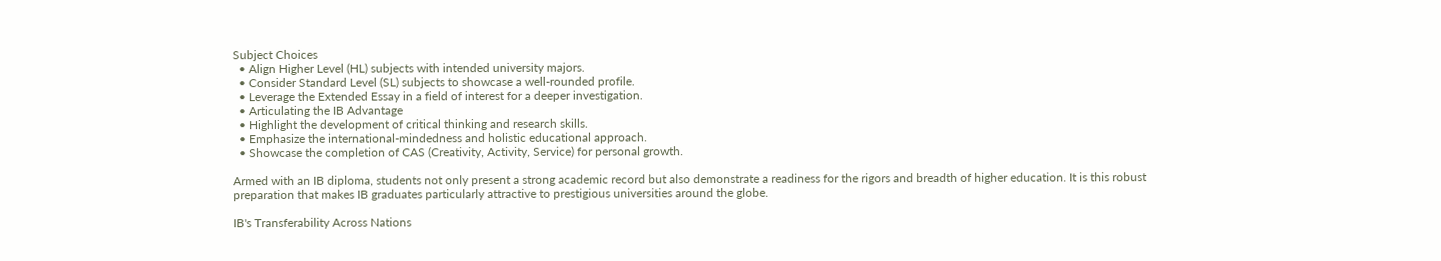Subject Choices
  • Align Higher Level (HL) subjects with intended university majors.
  • Consider Standard Level (SL) subjects to showcase a well-rounded profile.
  • Leverage the Extended Essay in a field of interest for a deeper investigation.
  • Articulating the IB Advantage
  • Highlight the development of critical thinking and research skills.
  • Emphasize the international-mindedness and holistic educational approach.
  • Showcase the completion of CAS (Creativity, Activity, Service) for personal growth.

Armed with an IB diploma, students not only present a strong academic record but also demonstrate a readiness for the rigors and breadth of higher education. It is this robust preparation that makes IB graduates particularly attractive to prestigious universities around the globe.

IB's Transferability Across Nations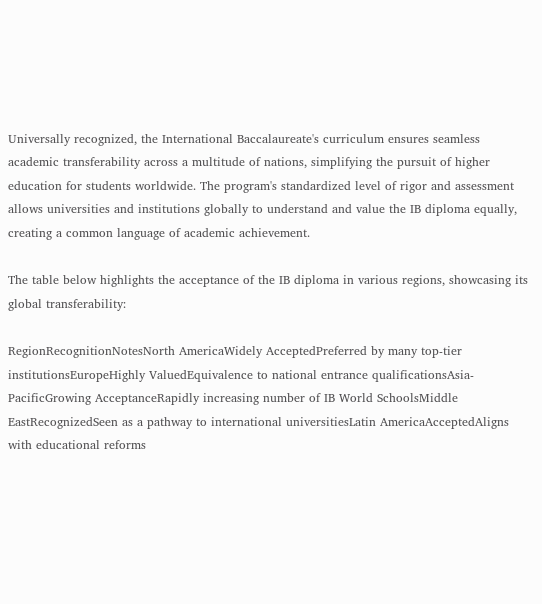Universally recognized, the International Baccalaureate's curriculum ensures seamless academic transferability across a multitude of nations, simplifying the pursuit of higher education for students worldwide. The program's standardized level of rigor and assessment allows universities and institutions globally to understand and value the IB diploma equally, creating a common language of academic achievement.

The table below highlights the acceptance of the IB diploma in various regions, showcasing its global transferability:

RegionRecognitionNotesNorth AmericaWidely AcceptedPreferred by many top-tier institutionsEuropeHighly ValuedEquivalence to national entrance qualificationsAsia-PacificGrowing AcceptanceRapidly increasing number of IB World SchoolsMiddle EastRecognizedSeen as a pathway to international universitiesLatin AmericaAcceptedAligns with educational reforms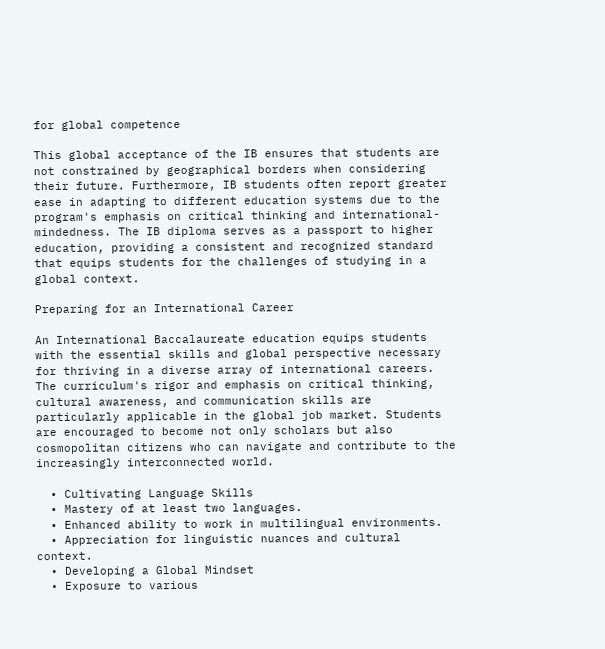for global competence

This global acceptance of the IB ensures that students are not constrained by geographical borders when considering their future. Furthermore, IB students often report greater ease in adapting to different education systems due to the program's emphasis on critical thinking and international-mindedness. The IB diploma serves as a passport to higher education, providing a consistent and recognized standard that equips students for the challenges of studying in a global context.

Preparing for an International Career

An International Baccalaureate education equips students with the essential skills and global perspective necessary for thriving in a diverse array of international careers. The curriculum's rigor and emphasis on critical thinking, cultural awareness, and communication skills are particularly applicable in the global job market. Students are encouraged to become not only scholars but also cosmopolitan citizens who can navigate and contribute to the increasingly interconnected world.

  • Cultivating Language Skills
  • Mastery of at least two languages.
  • Enhanced ability to work in multilingual environments.
  • Appreciation for linguistic nuances and cultural context.
  • Developing a Global Mindset
  • Exposure to various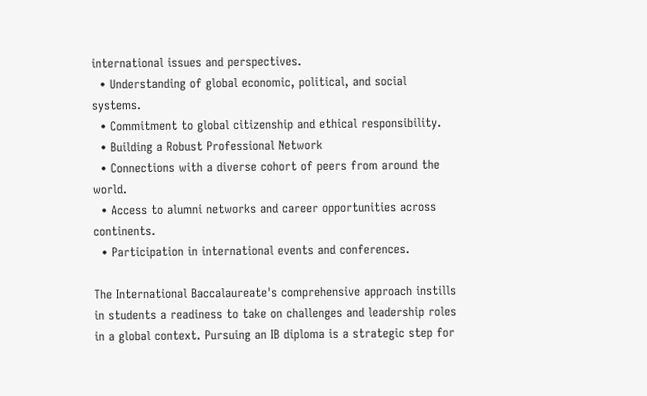international issues and perspectives.
  • Understanding of global economic, political, and social systems.
  • Commitment to global citizenship and ethical responsibility.
  • Building a Robust Professional Network
  • Connections with a diverse cohort of peers from around the world.
  • Access to alumni networks and career opportunities across continents.
  • Participation in international events and conferences.

The International Baccalaureate's comprehensive approach instills in students a readiness to take on challenges and leadership roles in a global context. Pursuing an IB diploma is a strategic step for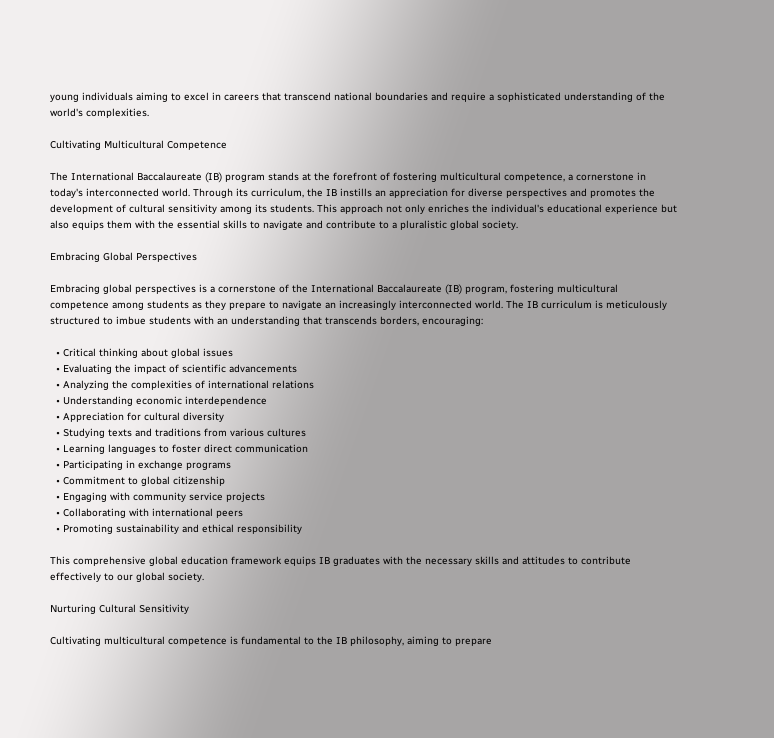young individuals aiming to excel in careers that transcend national boundaries and require a sophisticated understanding of the world's complexities.

Cultivating Multicultural Competence

The International Baccalaureate (IB) program stands at the forefront of fostering multicultural competence, a cornerstone in today's interconnected world. Through its curriculum, the IB instills an appreciation for diverse perspectives and promotes the development of cultural sensitivity among its students. This approach not only enriches the individual's educational experience but also equips them with the essential skills to navigate and contribute to a pluralistic global society.

Embracing Global Perspectives

Embracing global perspectives is a cornerstone of the International Baccalaureate (IB) program, fostering multicultural competence among students as they prepare to navigate an increasingly interconnected world. The IB curriculum is meticulously structured to imbue students with an understanding that transcends borders, encouraging:

  • Critical thinking about global issues
  • Evaluating the impact of scientific advancements
  • Analyzing the complexities of international relations
  • Understanding economic interdependence
  • Appreciation for cultural diversity
  • Studying texts and traditions from various cultures
  • Learning languages to foster direct communication
  • Participating in exchange programs
  • Commitment to global citizenship
  • Engaging with community service projects
  • Collaborating with international peers
  • Promoting sustainability and ethical responsibility

This comprehensive global education framework equips IB graduates with the necessary skills and attitudes to contribute effectively to our global society.

Nurturing Cultural Sensitivity

Cultivating multicultural competence is fundamental to the IB philosophy, aiming to prepare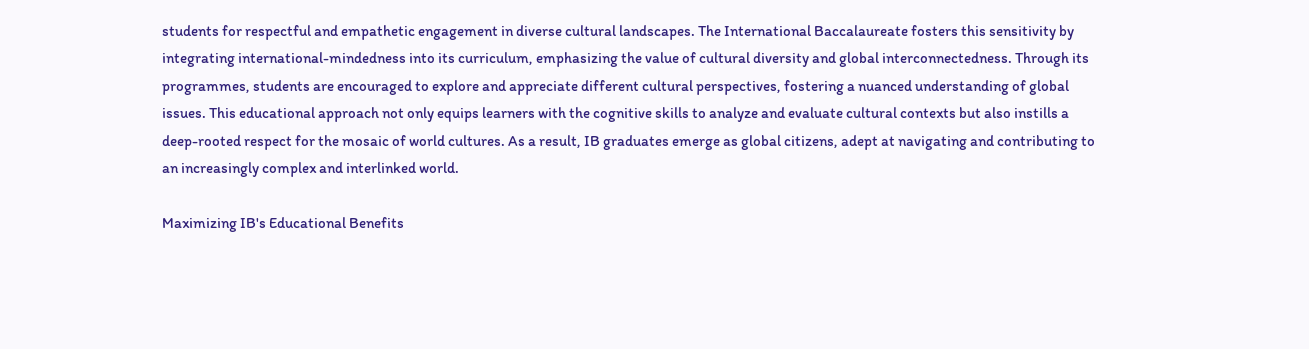students for respectful and empathetic engagement in diverse cultural landscapes. The International Baccalaureate fosters this sensitivity by integrating international-mindedness into its curriculum, emphasizing the value of cultural diversity and global interconnectedness. Through its programmes, students are encouraged to explore and appreciate different cultural perspectives, fostering a nuanced understanding of global issues. This educational approach not only equips learners with the cognitive skills to analyze and evaluate cultural contexts but also instills a deep-rooted respect for the mosaic of world cultures. As a result, IB graduates emerge as global citizens, adept at navigating and contributing to an increasingly complex and interlinked world.

Maximizing IB's Educational Benefits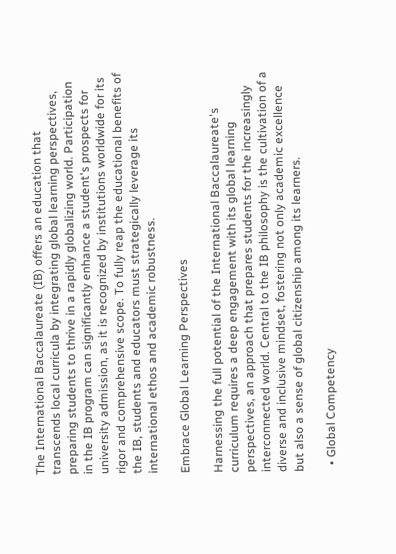The International Baccalaureate (IB) offers an education that transcends local curricula by integrating global learning perspectives, preparing students to thrive in a rapidly globalizing world. Participation in the IB program can significantly enhance a student's prospects for university admission, as it is recognized by institutions worldwide for its rigor and comprehensive scope. To fully reap the educational benefits of the IB, students and educators must strategically leverage its international ethos and academic robustness.

Embrace Global Learning Perspectives

Harnessing the full potential of the International Baccalaureate's curriculum requires a deep engagement with its global learning perspectives, an approach that prepares students for the increasingly interconnected world. Central to the IB philosophy is the cultivation of a diverse and inclusive mindset, fostering not only academic excellence but also a sense of global citizenship among its learners.

  • Global Competency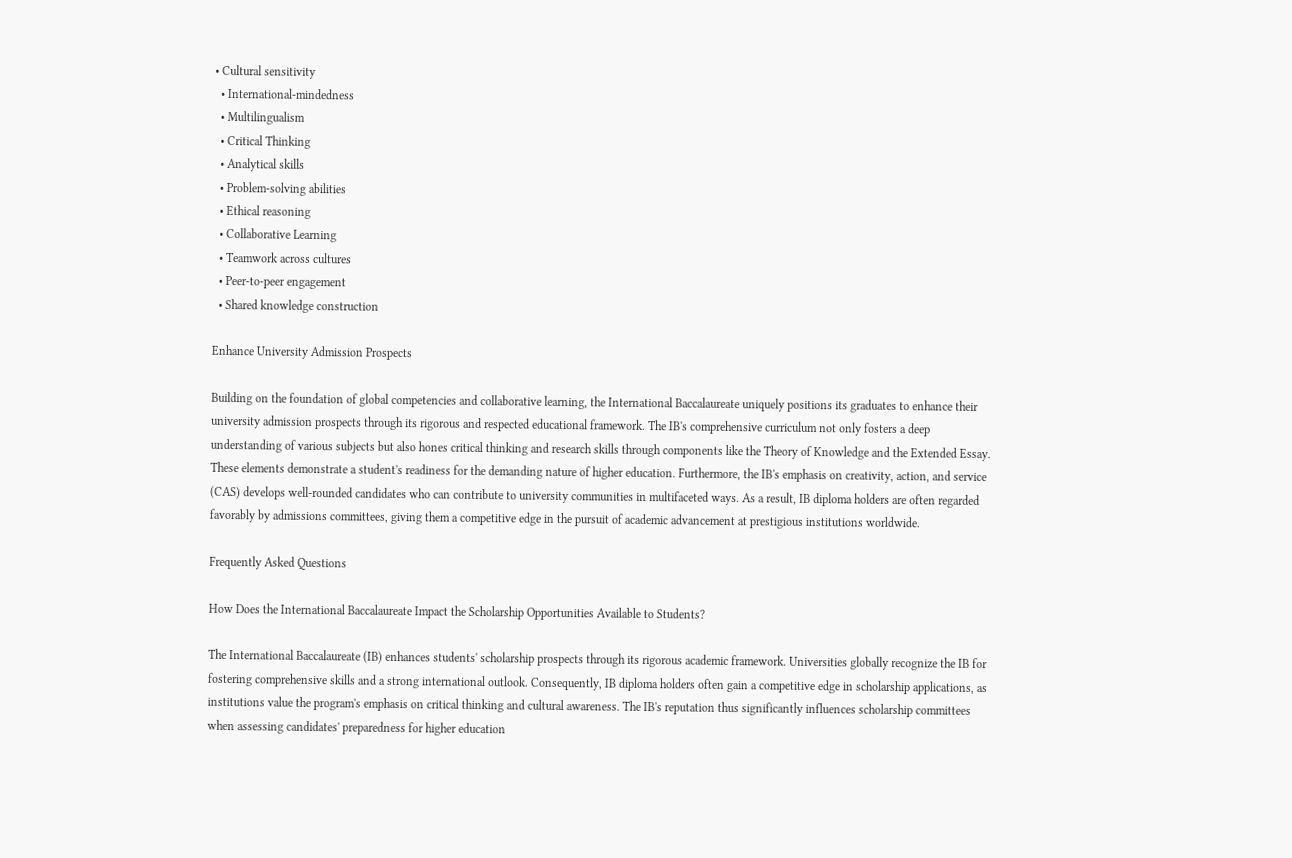• Cultural sensitivity
  • International-mindedness
  • Multilingualism
  • Critical Thinking
  • Analytical skills
  • Problem-solving abilities
  • Ethical reasoning
  • Collaborative Learning
  • Teamwork across cultures
  • Peer-to-peer engagement
  • Shared knowledge construction

Enhance University Admission Prospects

Building on the foundation of global competencies and collaborative learning, the International Baccalaureate uniquely positions its graduates to enhance their university admission prospects through its rigorous and respected educational framework. The IB's comprehensive curriculum not only fosters a deep understanding of various subjects but also hones critical thinking and research skills through components like the Theory of Knowledge and the Extended Essay. These elements demonstrate a student's readiness for the demanding nature of higher education. Furthermore, the IB's emphasis on creativity, action, and service (CAS) develops well-rounded candidates who can contribute to university communities in multifaceted ways. As a result, IB diploma holders are often regarded favorably by admissions committees, giving them a competitive edge in the pursuit of academic advancement at prestigious institutions worldwide.

Frequently Asked Questions

How Does the International Baccalaureate Impact the Scholarship Opportunities Available to Students?

The International Baccalaureate (IB) enhances students' scholarship prospects through its rigorous academic framework. Universities globally recognize the IB for fostering comprehensive skills and a strong international outlook. Consequently, IB diploma holders often gain a competitive edge in scholarship applications, as institutions value the program's emphasis on critical thinking and cultural awareness. The IB's reputation thus significantly influences scholarship committees when assessing candidates' preparedness for higher education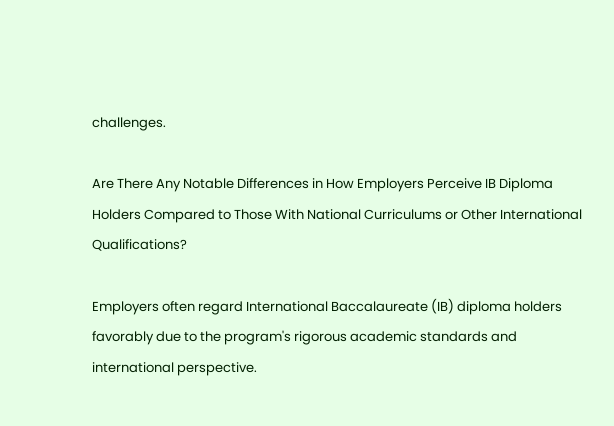challenges.

Are There Any Notable Differences in How Employers Perceive IB Diploma Holders Compared to Those With National Curriculums or Other International Qualifications?

Employers often regard International Baccalaureate (IB) diploma holders favorably due to the program's rigorous academic standards and international perspective.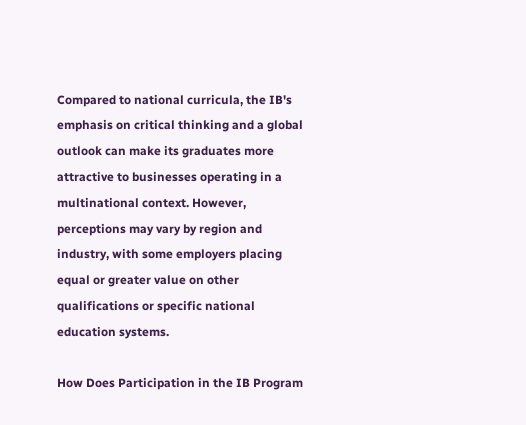Compared to national curricula, the IB's emphasis on critical thinking and a global outlook can make its graduates more attractive to businesses operating in a multinational context. However, perceptions may vary by region and industry, with some employers placing equal or greater value on other qualifications or specific national education systems.

How Does Participation in the IB Program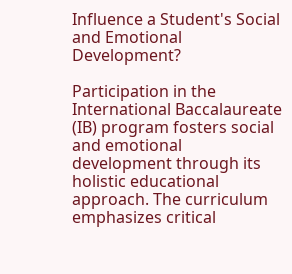Influence a Student's Social and Emotional Development?

Participation in the International Baccalaureate (IB) program fosters social and emotional development through its holistic educational approach. The curriculum emphasizes critical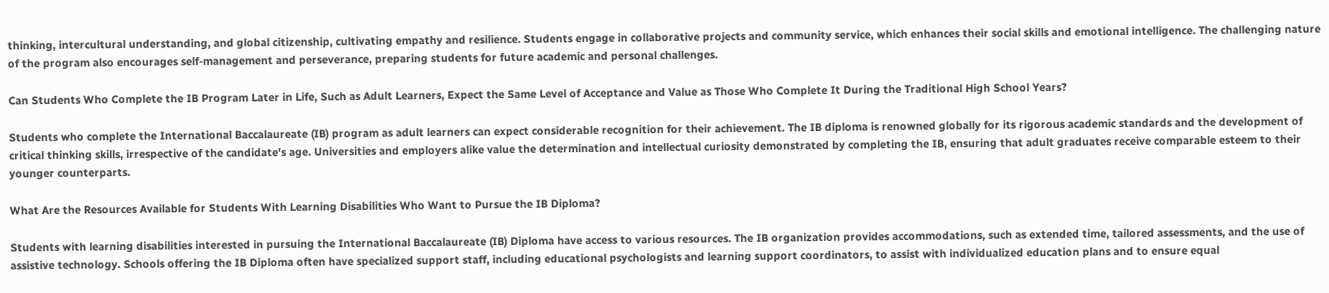thinking, intercultural understanding, and global citizenship, cultivating empathy and resilience. Students engage in collaborative projects and community service, which enhances their social skills and emotional intelligence. The challenging nature of the program also encourages self-management and perseverance, preparing students for future academic and personal challenges.

Can Students Who Complete the IB Program Later in Life, Such as Adult Learners, Expect the Same Level of Acceptance and Value as Those Who Complete It During the Traditional High School Years?

Students who complete the International Baccalaureate (IB) program as adult learners can expect considerable recognition for their achievement. The IB diploma is renowned globally for its rigorous academic standards and the development of critical thinking skills, irrespective of the candidate's age. Universities and employers alike value the determination and intellectual curiosity demonstrated by completing the IB, ensuring that adult graduates receive comparable esteem to their younger counterparts.

What Are the Resources Available for Students With Learning Disabilities Who Want to Pursue the IB Diploma?

Students with learning disabilities interested in pursuing the International Baccalaureate (IB) Diploma have access to various resources. The IB organization provides accommodations, such as extended time, tailored assessments, and the use of assistive technology. Schools offering the IB Diploma often have specialized support staff, including educational psychologists and learning support coordinators, to assist with individualized education plans and to ensure equal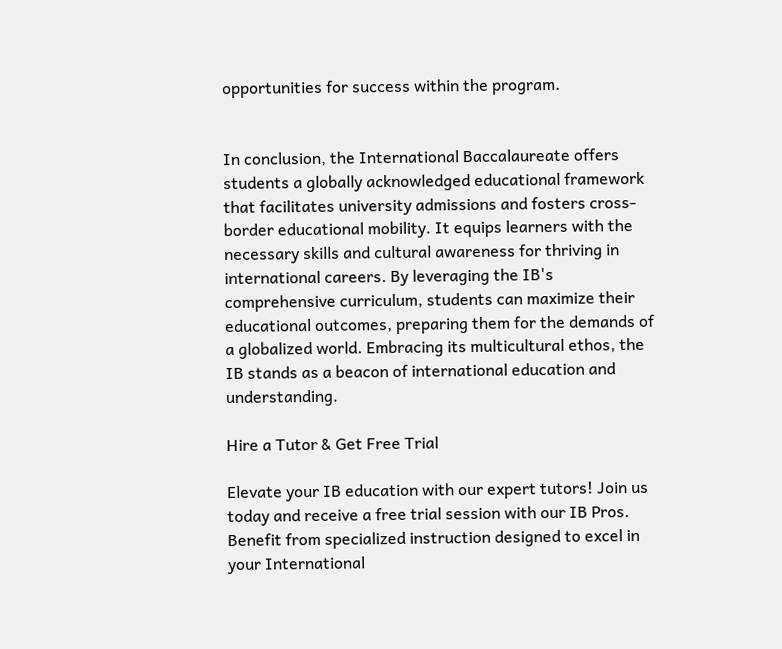opportunities for success within the program.


In conclusion, the International Baccalaureate offers students a globally acknowledged educational framework that facilitates university admissions and fosters cross-border educational mobility. It equips learners with the necessary skills and cultural awareness for thriving in international careers. By leveraging the IB's comprehensive curriculum, students can maximize their educational outcomes, preparing them for the demands of a globalized world. Embracing its multicultural ethos, the IB stands as a beacon of international education and understanding.

Hire a Tutor & Get Free Trial

Elevate your IB education with our expert tutors! Join us today and receive a free trial session with our IB Pros. Benefit from specialized instruction designed to excel in your International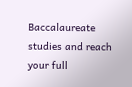Baccalaureate studies and reach your full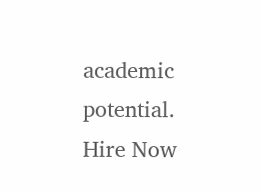academic potential.
Hire Now